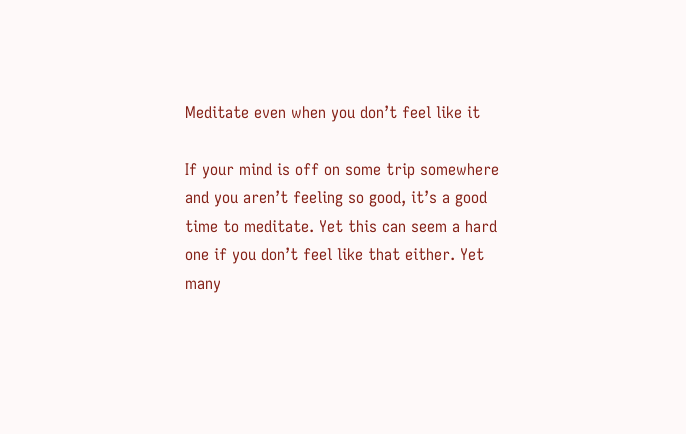Meditate even when you don’t feel like it

If your mind is off on some trip somewhere and you aren’t feeling so good, it’s a good time to meditate. Yet this can seem a hard one if you don’t feel like that either. Yet many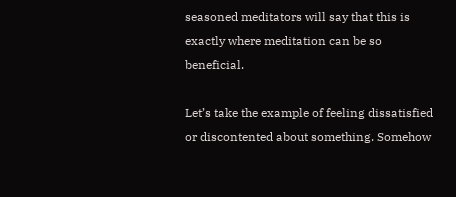seasoned meditators will say that this is exactly where meditation can be so beneficial.

Let’s take the example of feeling dissatisfied or discontented about something. Somehow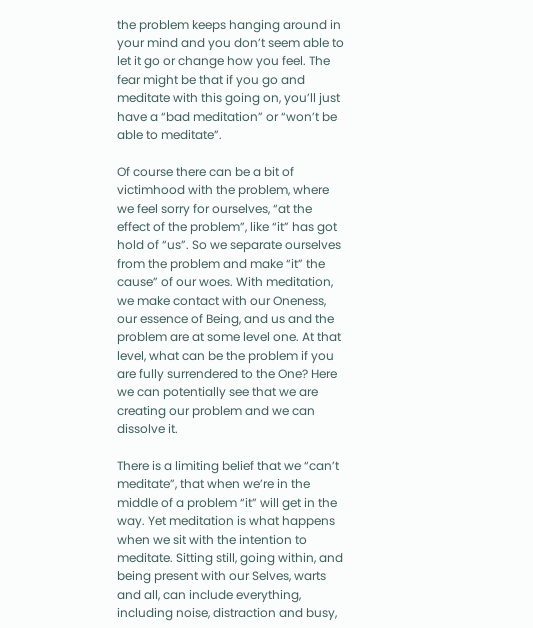the problem keeps hanging around in your mind and you don’t seem able to let it go or change how you feel. The fear might be that if you go and meditate with this going on, you’ll just have a “bad meditation” or “won’t be able to meditate”.

Of course there can be a bit of victimhood with the problem, where we feel sorry for ourselves, “at the effect of the problem”, like “it” has got hold of “us”. So we separate ourselves from the problem and make “it” the cause” of our woes. With meditation, we make contact with our Oneness, our essence of Being, and us and the problem are at some level one. At that level, what can be the problem if you are fully surrendered to the One? Here we can potentially see that we are creating our problem and we can dissolve it.

There is a limiting belief that we “can’t meditate”, that when we’re in the middle of a problem “it” will get in the way. Yet meditation is what happens when we sit with the intention to meditate. Sitting still, going within, and being present with our Selves, warts and all, can include everything, including noise, distraction and busy,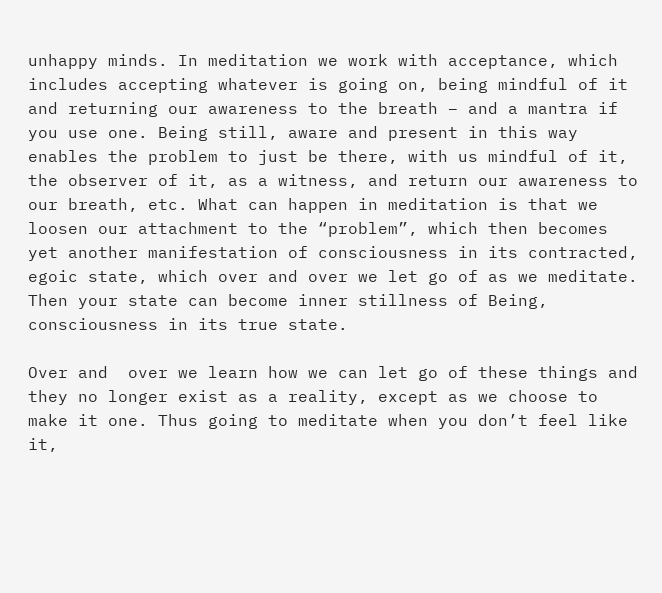unhappy minds. In meditation we work with acceptance, which includes accepting whatever is going on, being mindful of it and returning our awareness to the breath – and a mantra if you use one. Being still, aware and present in this way enables the problem to just be there, with us mindful of it, the observer of it, as a witness, and return our awareness to our breath, etc. What can happen in meditation is that we loosen our attachment to the “problem”, which then becomes yet another manifestation of consciousness in its contracted, egoic state, which over and over we let go of as we meditate. Then your state can become inner stillness of Being, consciousness in its true state.

Over and  over we learn how we can let go of these things and they no longer exist as a reality, except as we choose to make it one. Thus going to meditate when you don’t feel like it,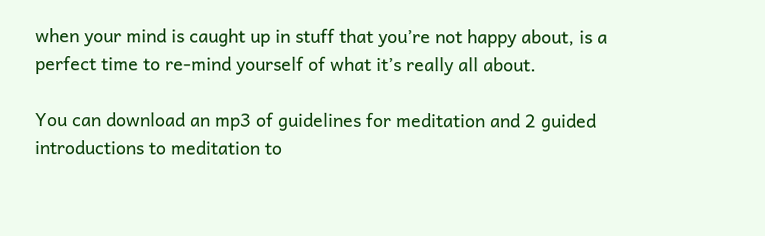when your mind is caught up in stuff that you’re not happy about, is a perfect time to re-mind yourself of what it’s really all about.

You can download an mp3 of guidelines for meditation and 2 guided introductions to meditation to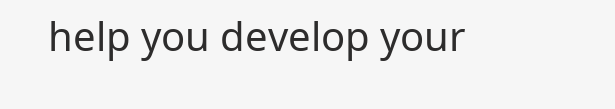help you develop your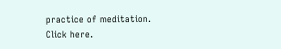practice of meditation. Click here.